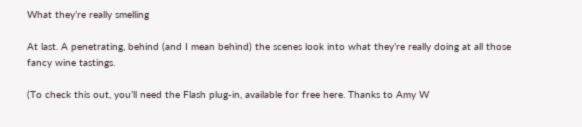What they’re really smelling

At last. A penetrating, behind (and I mean behind) the scenes look into what they’re really doing at all those fancy wine tastings.

(To check this out, you’ll need the Flash plug-in, available for free here. Thanks to Amy W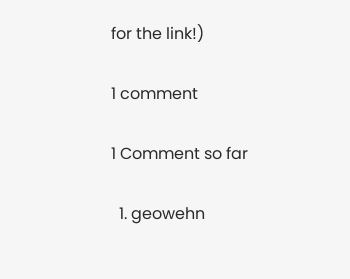for the link!)

1 comment

1 Comment so far

  1. geowehn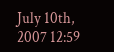July 10th, 2007 12:59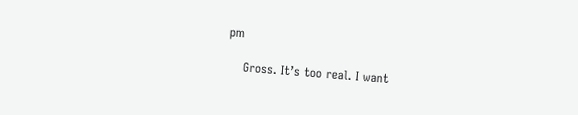pm

    Gross. It’s too real. I want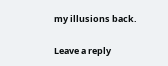my illusions back.

Leave a reply